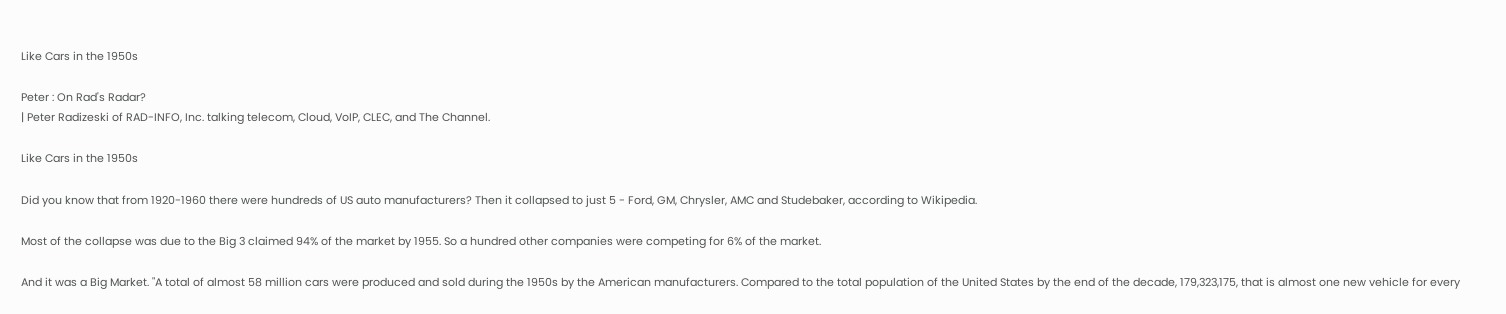Like Cars in the 1950s

Peter : On Rad's Radar?
| Peter Radizeski of RAD-INFO, Inc. talking telecom, Cloud, VoIP, CLEC, and The Channel.

Like Cars in the 1950s

Did you know that from 1920-1960 there were hundreds of US auto manufacturers? Then it collapsed to just 5 - Ford, GM, Chrysler, AMC and Studebaker, according to Wikipedia.

Most of the collapse was due to the Big 3 claimed 94% of the market by 1955. So a hundred other companies were competing for 6% of the market.

And it was a Big Market. "A total of almost 58 million cars were produced and sold during the 1950s by the American manufacturers. Compared to the total population of the United States by the end of the decade, 179,323,175, that is almost one new vehicle for every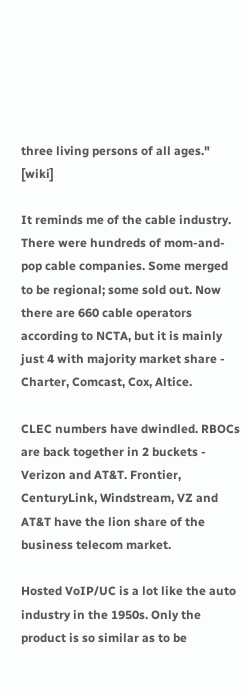three living persons of all ages." [wiki]

It reminds me of the cable industry. There were hundreds of mom-and-pop cable companies. Some merged to be regional; some sold out. Now there are 660 cable operators according to NCTA, but it is mainly just 4 with majority market share - Charter, Comcast, Cox, Altice.

CLEC numbers have dwindled. RBOCs are back together in 2 buckets - Verizon and AT&T. Frontier, CenturyLink, Windstream, VZ and AT&T have the lion share of the business telecom market.

Hosted VoIP/UC is a lot like the auto industry in the 1950s. Only the product is so similar as to be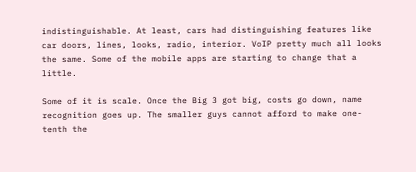indistinguishable. At least, cars had distinguishing features like car doors, lines, looks, radio, interior. VoIP pretty much all looks the same. Some of the mobile apps are starting to change that a little.

Some of it is scale. Once the Big 3 got big, costs go down, name recognition goes up. The smaller guys cannot afford to make one-tenth the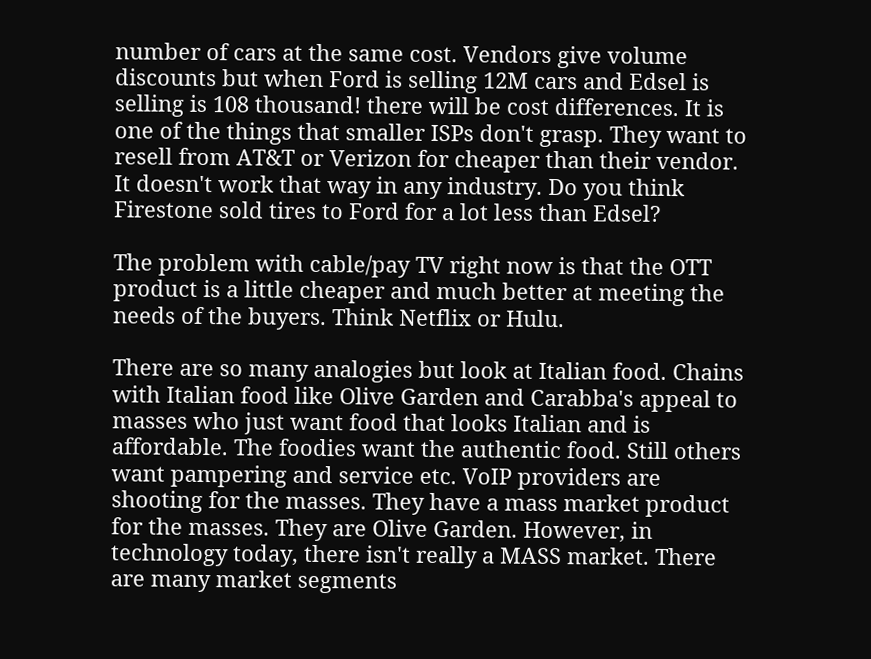number of cars at the same cost. Vendors give volume discounts but when Ford is selling 12M cars and Edsel is selling is 108 thousand! there will be cost differences. It is one of the things that smaller ISPs don't grasp. They want to resell from AT&T or Verizon for cheaper than their vendor. It doesn't work that way in any industry. Do you think Firestone sold tires to Ford for a lot less than Edsel?

The problem with cable/pay TV right now is that the OTT product is a little cheaper and much better at meeting the needs of the buyers. Think Netflix or Hulu.

There are so many analogies but look at Italian food. Chains with Italian food like Olive Garden and Carabba's appeal to masses who just want food that looks Italian and is affordable. The foodies want the authentic food. Still others want pampering and service etc. VoIP providers are shooting for the masses. They have a mass market product for the masses. They are Olive Garden. However, in technology today, there isn't really a MASS market. There are many market segments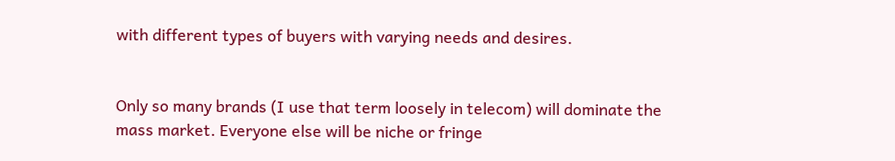with different types of buyers with varying needs and desires.


Only so many brands (I use that term loosely in telecom) will dominate the mass market. Everyone else will be niche or fringe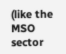(like the MSO sector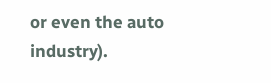or even the auto industry).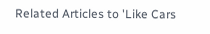Related Articles to 'Like Cars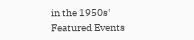in the 1950s'
Featured Events